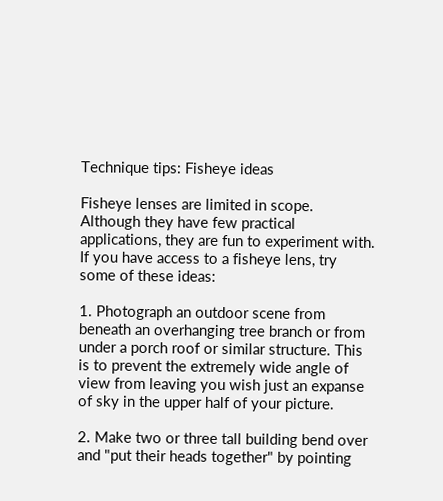Technique tips: Fisheye ideas

Fisheye lenses are limited in scope. Although they have few practical applications, they are fun to experiment with. If you have access to a fisheye lens, try some of these ideas:

1. Photograph an outdoor scene from beneath an overhanging tree branch or from under a porch roof or similar structure. This is to prevent the extremely wide angle of view from leaving you wish just an expanse of sky in the upper half of your picture.

2. Make two or three tall building bend over and "put their heads together" by pointing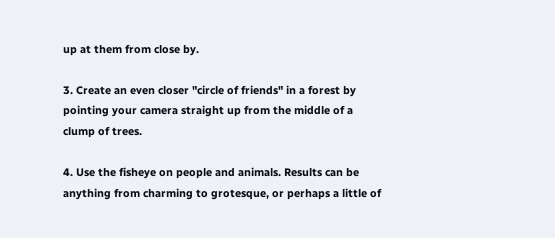up at them from close by.

3. Create an even closer "circle of friends" in a forest by pointing your camera straight up from the middle of a clump of trees.

4. Use the fisheye on people and animals. Results can be anything from charming to grotesque, or perhaps a little of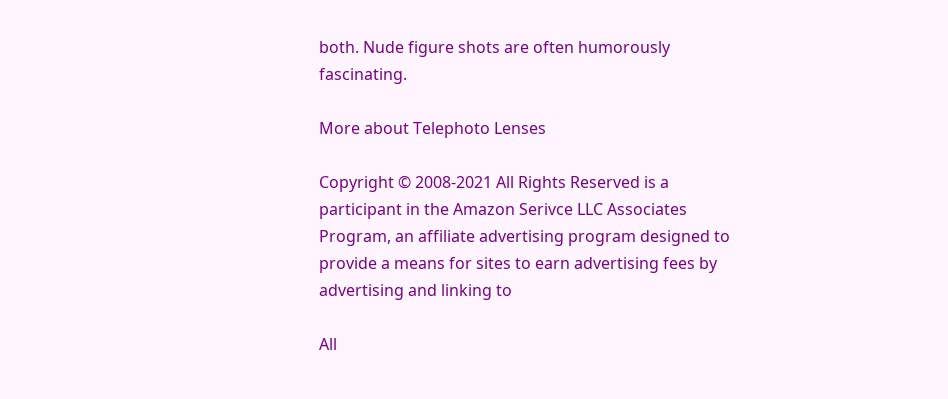both. Nude figure shots are often humorously fascinating.

More about Telephoto Lenses

Copyright © 2008-2021 All Rights Reserved is a participant in the Amazon Serivce LLC Associates Program, an affiliate advertising program designed to provide a means for sites to earn advertising fees by advertising and linking to

All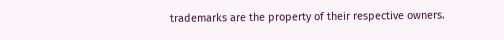trademarks are the property of their respective owners.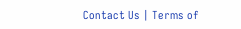Contact Us | Terms of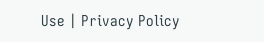Use | Privacy Policy